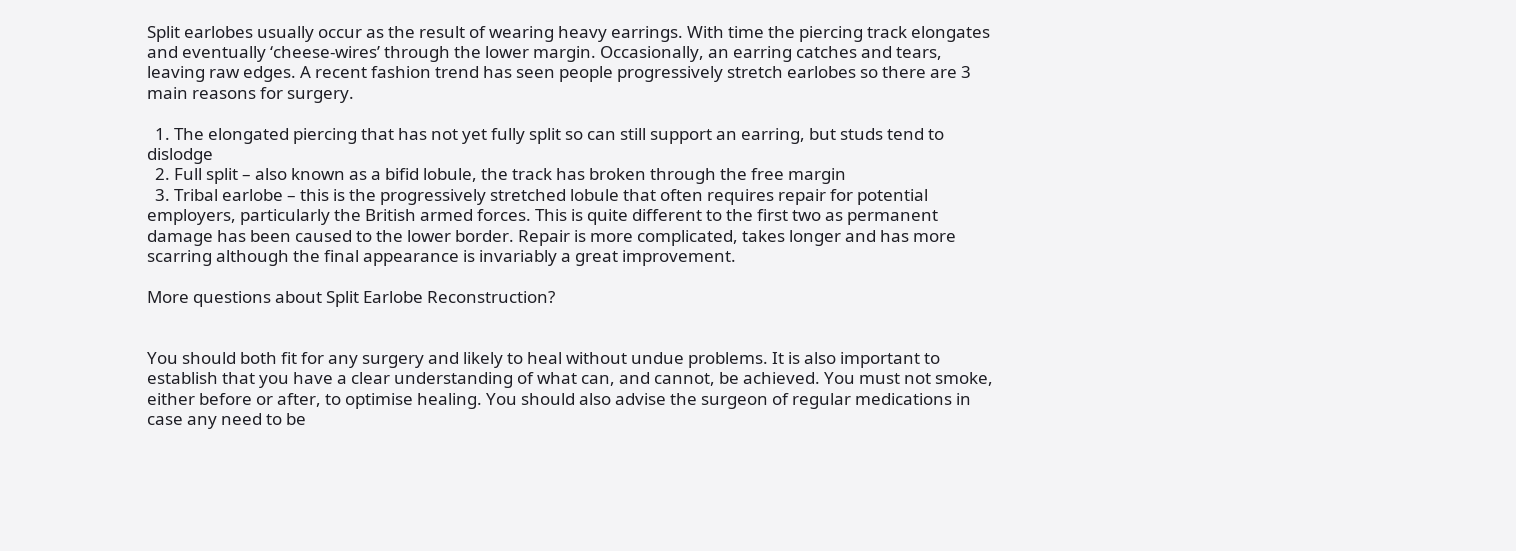Split earlobes usually occur as the result of wearing heavy earrings. With time the piercing track elongates and eventually ‘cheese-wires’ through the lower margin. Occasionally, an earring catches and tears, leaving raw edges. A recent fashion trend has seen people progressively stretch earlobes so there are 3 main reasons for surgery.

  1. The elongated piercing that has not yet fully split so can still support an earring, but studs tend to dislodge
  2. Full split – also known as a bifid lobule, the track has broken through the free margin
  3. Tribal earlobe – this is the progressively stretched lobule that often requires repair for potential employers, particularly the British armed forces. This is quite different to the first two as permanent damage has been caused to the lower border. Repair is more complicated, takes longer and has more scarring although the final appearance is invariably a great improvement.

More questions about Split Earlobe Reconstruction?


You should both fit for any surgery and likely to heal without undue problems. It is also important to establish that you have a clear understanding of what can, and cannot, be achieved. You must not smoke, either before or after, to optimise healing. You should also advise the surgeon of regular medications in case any need to be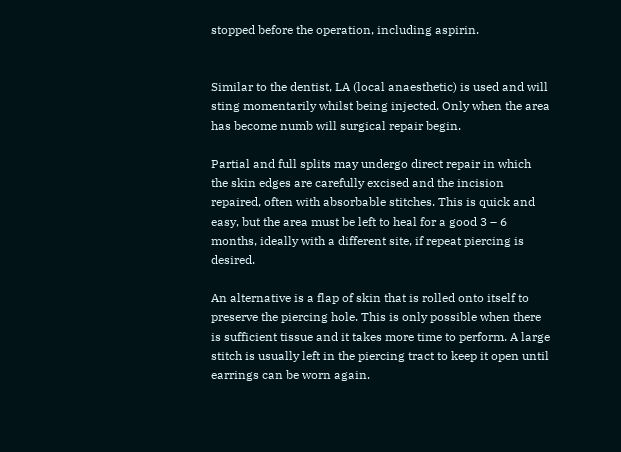stopped before the operation, including aspirin.


Similar to the dentist, LA (local anaesthetic) is used and will sting momentarily whilst being injected. Only when the area has become numb will surgical repair begin.

Partial and full splits may undergo direct repair in which the skin edges are carefully excised and the incision repaired, often with absorbable stitches. This is quick and easy, but the area must be left to heal for a good 3 – 6 months, ideally with a different site, if repeat piercing is desired.

An alternative is a flap of skin that is rolled onto itself to preserve the piercing hole. This is only possible when there is sufficient tissue and it takes more time to perform. A large stitch is usually left in the piercing tract to keep it open until earrings can be worn again.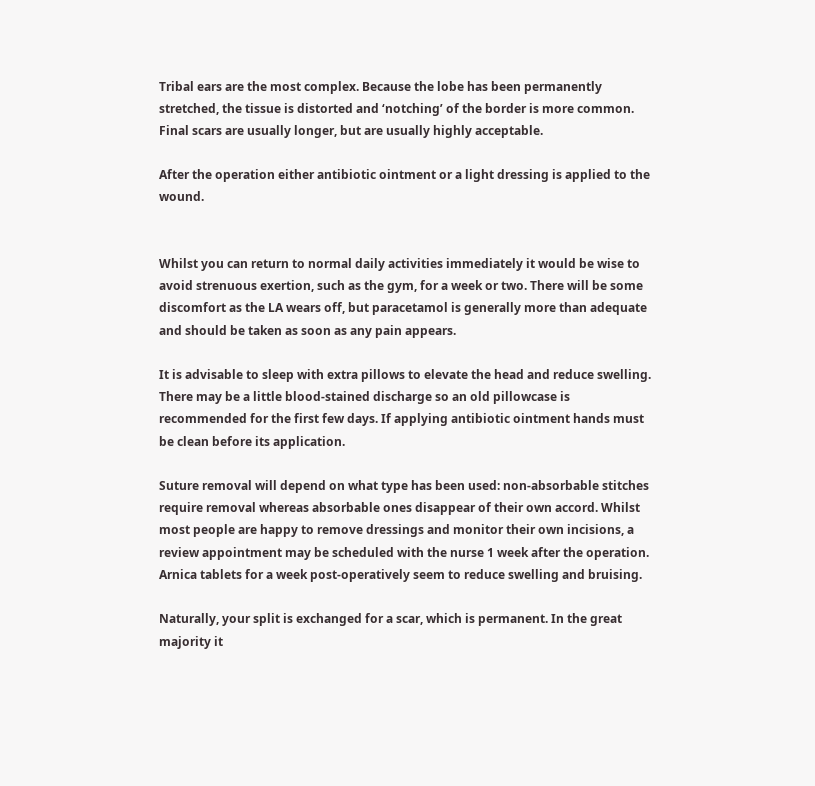Tribal ears are the most complex. Because the lobe has been permanently stretched, the tissue is distorted and ‘notching’ of the border is more common. Final scars are usually longer, but are usually highly acceptable.

After the operation either antibiotic ointment or a light dressing is applied to the wound.


Whilst you can return to normal daily activities immediately it would be wise to avoid strenuous exertion, such as the gym, for a week or two. There will be some discomfort as the LA wears off, but paracetamol is generally more than adequate and should be taken as soon as any pain appears.

It is advisable to sleep with extra pillows to elevate the head and reduce swelling. There may be a little blood-stained discharge so an old pillowcase is recommended for the first few days. If applying antibiotic ointment hands must be clean before its application.

Suture removal will depend on what type has been used: non-absorbable stitches require removal whereas absorbable ones disappear of their own accord. Whilst most people are happy to remove dressings and monitor their own incisions, a review appointment may be scheduled with the nurse 1 week after the operation. Arnica tablets for a week post-operatively seem to reduce swelling and bruising.

Naturally, your split is exchanged for a scar, which is permanent. In the great majority it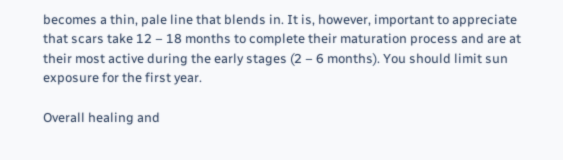becomes a thin, pale line that blends in. It is, however, important to appreciate that scars take 12 – 18 months to complete their maturation process and are at their most active during the early stages (2 – 6 months). You should limit sun exposure for the first year.

Overall healing and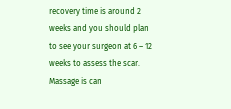recovery time is around 2 weeks and you should plan to see your surgeon at 6 – 12 weeks to assess the scar. Massage is can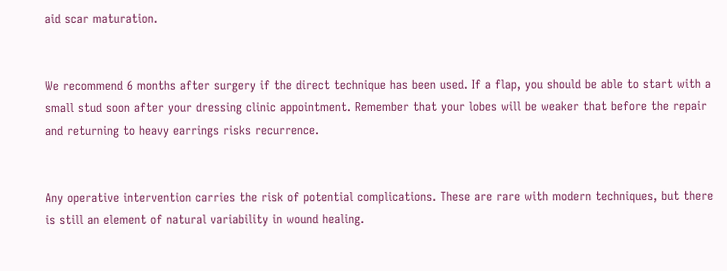aid scar maturation.


We recommend 6 months after surgery if the direct technique has been used. If a flap, you should be able to start with a small stud soon after your dressing clinic appointment. Remember that your lobes will be weaker that before the repair and returning to heavy earrings risks recurrence.


Any operative intervention carries the risk of potential complications. These are rare with modern techniques, but there is still an element of natural variability in wound healing.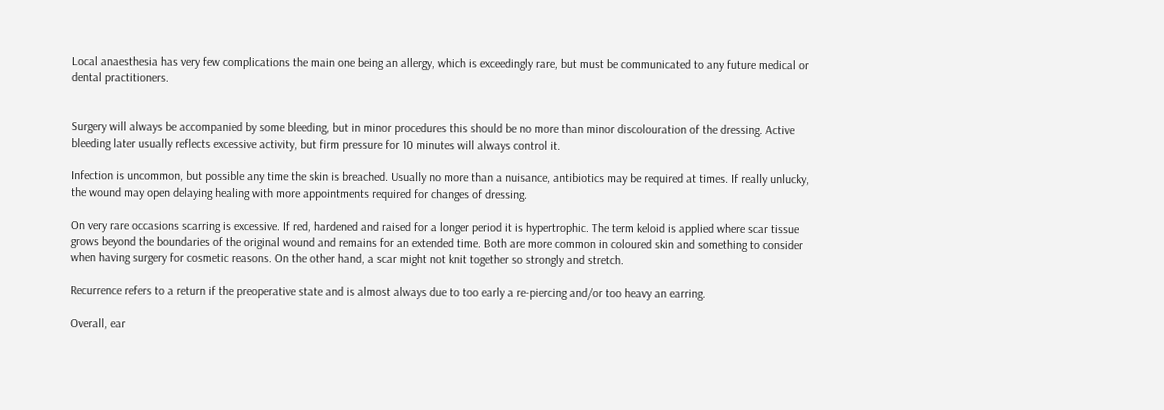Local anaesthesia has very few complications the main one being an allergy, which is exceedingly rare, but must be communicated to any future medical or dental practitioners.


Surgery will always be accompanied by some bleeding, but in minor procedures this should be no more than minor discolouration of the dressing. Active bleeding later usually reflects excessive activity, but firm pressure for 10 minutes will always control it.

Infection is uncommon, but possible any time the skin is breached. Usually no more than a nuisance, antibiotics may be required at times. If really unlucky, the wound may open delaying healing with more appointments required for changes of dressing.

On very rare occasions scarring is excessive. If red, hardened and raised for a longer period it is hypertrophic. The term keloid is applied where scar tissue grows beyond the boundaries of the original wound and remains for an extended time. Both are more common in coloured skin and something to consider when having surgery for cosmetic reasons. On the other hand, a scar might not knit together so strongly and stretch.

Recurrence refers to a return if the preoperative state and is almost always due to too early a re-piercing and/or too heavy an earring.

Overall, ear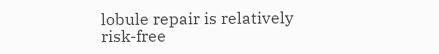lobule repair is relatively risk-free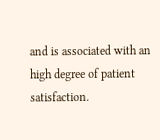and is associated with an high degree of patient satisfaction.